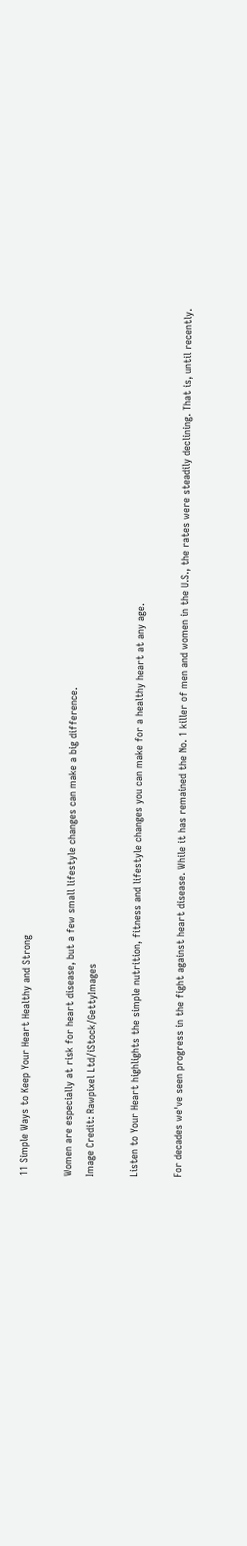11 Simple Ways to Keep Your Heart Healthy and Strong

Women are especially at risk for heart disease, but a few small lifestyle changes can make a big difference.
Image Credit: Rawpixel Ltd/iStock/GettyImages

Listen to Your Heart highlights the simple nutrition, fitness and lifestyle changes you can make for a healthy heart at any age.

For decades we've seen progress in the fight against heart disease. While it has remained the No. 1 killer of men and women in the U.S., the rates were steadily declining. That is, until recently.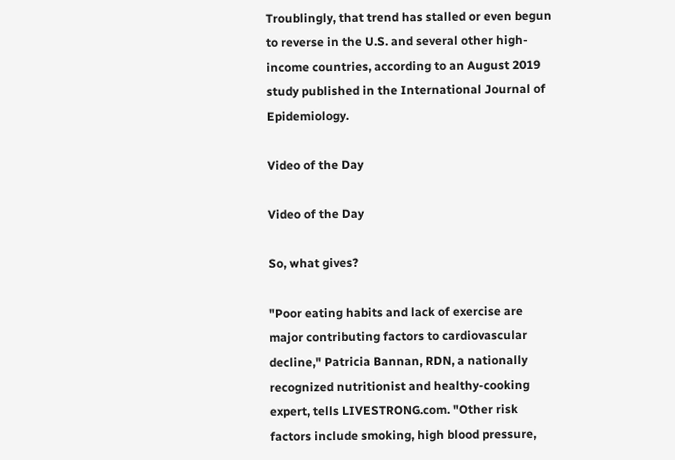Troublingly, that trend has stalled or even begun to reverse in the U.S. and several other high-income countries, according to an August 2019 study published in the International Journal of Epidemiology.

Video of the Day

Video of the Day

So, what gives?

"Poor eating habits and lack of exercise are major contributing factors to cardiovascular decline," Patricia Bannan, RDN, a nationally recognized nutritionist and healthy-cooking expert, tells LIVESTRONG.com. "Other risk factors include smoking, high blood pressure,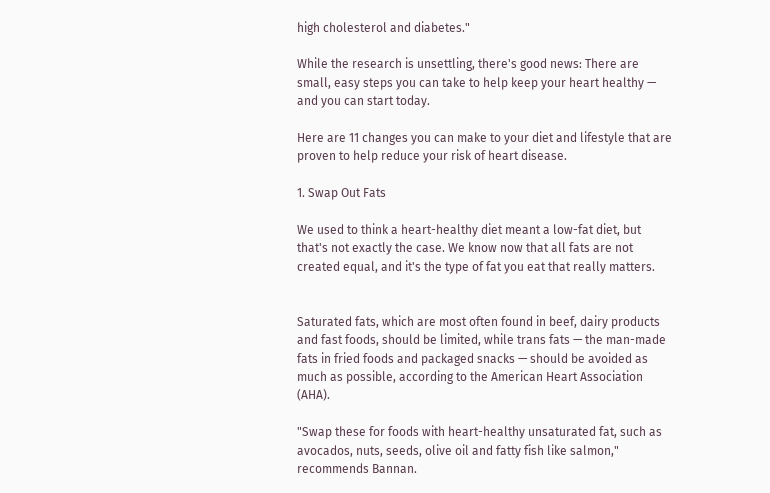high cholesterol and diabetes."

While the research is unsettling, there's good news: There are small, easy steps you can take to help keep your heart healthy — and you can start today.

Here are 11 changes you can make to your diet and lifestyle that are proven to help reduce your risk of heart disease.

1. Swap Out Fats

We used to think a heart-healthy diet meant a low-fat diet, but that's not exactly the case. We know now that all fats are not created equal, and it's the type of fat you eat that really matters.


Saturated fats, which are most often found in beef, dairy products and fast foods, should be limited, while trans fats — the man-made fats in fried foods and packaged snacks — should be avoided as much as possible, according to the American Heart Association (AHA).

"Swap these for foods with heart-healthy unsaturated fat, such as avocados, nuts, seeds, olive oil and fatty fish like salmon," recommends Bannan.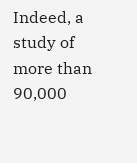Indeed, a study of more than 90,000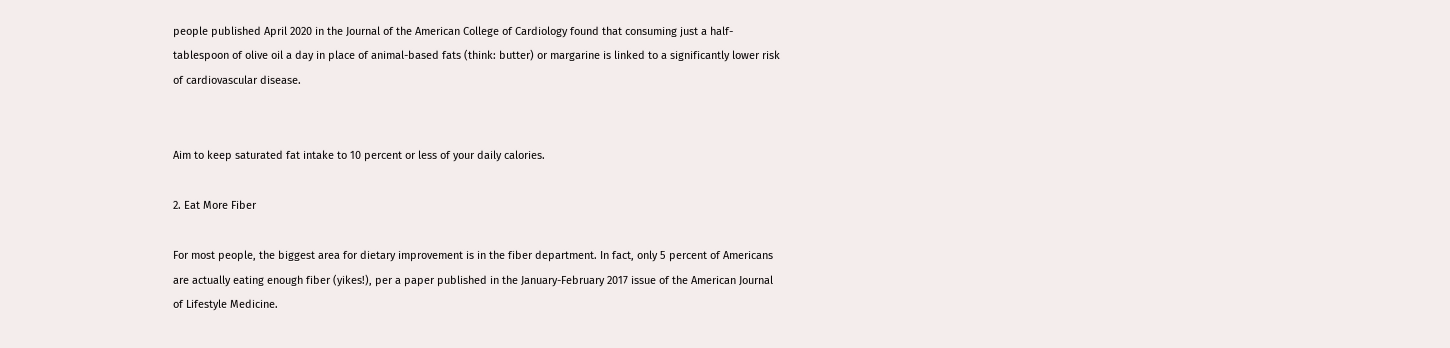people published April 2020 in the Journal of the American College of Cardiology found that consuming just a half-tablespoon of olive oil a day in place of animal-based fats (think: butter) or margarine is linked to a significantly lower risk of cardiovascular disease.


Aim to keep saturated fat intake to 10 percent or less of your daily calories.

2. Eat More Fiber

For most people, the biggest area for dietary improvement is in the fiber department. In fact, only 5 percent of Americans are actually eating enough fiber (yikes!), per a paper published in the January-February 2017 issue of the American Journal of Lifestyle Medicine.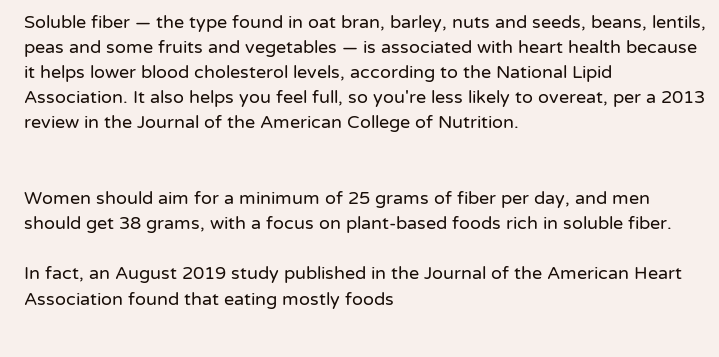Soluble fiber — the type found in oat bran, barley, nuts and seeds, beans, lentils, peas and some fruits and vegetables — is associated with heart health because it helps lower blood cholesterol levels, according to the National Lipid Association. It also helps you feel full, so you're less likely to overeat, per a 2013 review in the Journal of the American College of Nutrition.


Women should aim for a minimum of 25 grams of fiber per day, and men should get 38 grams, with a focus on plant-based foods rich in soluble fiber.

In fact, an August 2019 study published in the Journal of the American Heart Association found that eating mostly foods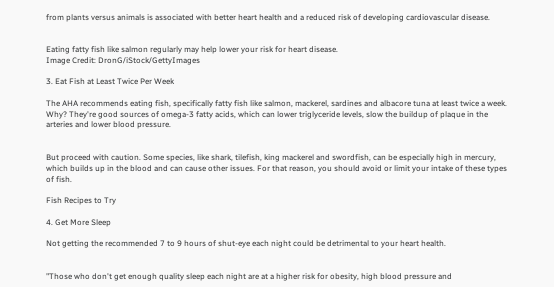from plants versus animals is associated with better heart health and a reduced risk of developing cardiovascular disease.


Eating fatty fish like salmon regularly may help lower your risk for heart disease.
Image Credit: DronG/iStock/GettyImages

3. Eat Fish at Least Twice Per Week

The AHA recommends eating fish, specifically fatty fish like salmon, mackerel, sardines and albacore tuna at least twice a week. Why? They're good sources of omega-3 fatty acids, which can lower triglyceride levels, slow the buildup of plaque in the arteries and lower blood pressure.


But proceed with caution. Some species, like shark, tilefish, king mackerel and swordfish, can be especially high in mercury, which builds up in the blood and can cause other issues. For that reason, you should avoid or limit your intake of these types of fish.

Fish Recipes to Try

4. Get More Sleep

Not getting the recommended 7 to 9 hours of shut-eye each night could be detrimental to your heart health.


"Those who don't get enough quality sleep each night are at a higher risk for obesity, high blood pressure and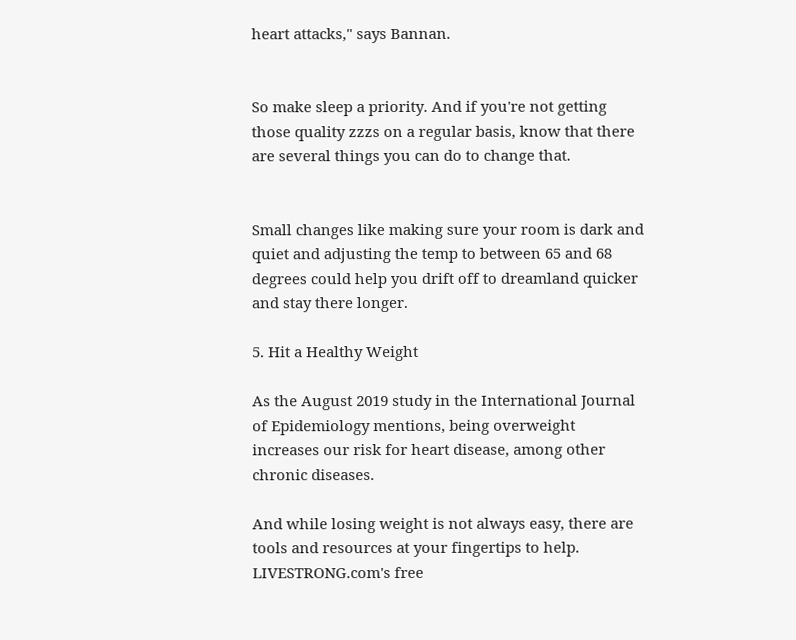heart attacks," says Bannan.


So make sleep a priority. And if you're not getting those quality zzzs on a regular basis, know that there are several things you can do to change that.


Small changes like making sure your room is dark and quiet and adjusting the temp to between 65 and 68 degrees could help you drift off to dreamland quicker and stay there longer.

5. Hit a Healthy Weight

As the August 2019 study in the International Journal of Epidemiology mentions, being overweight increases our risk for heart disease, among other chronic diseases.

And while losing weight is not always easy, there are tools and resources at your fingertips to help. LIVESTRONG.com's free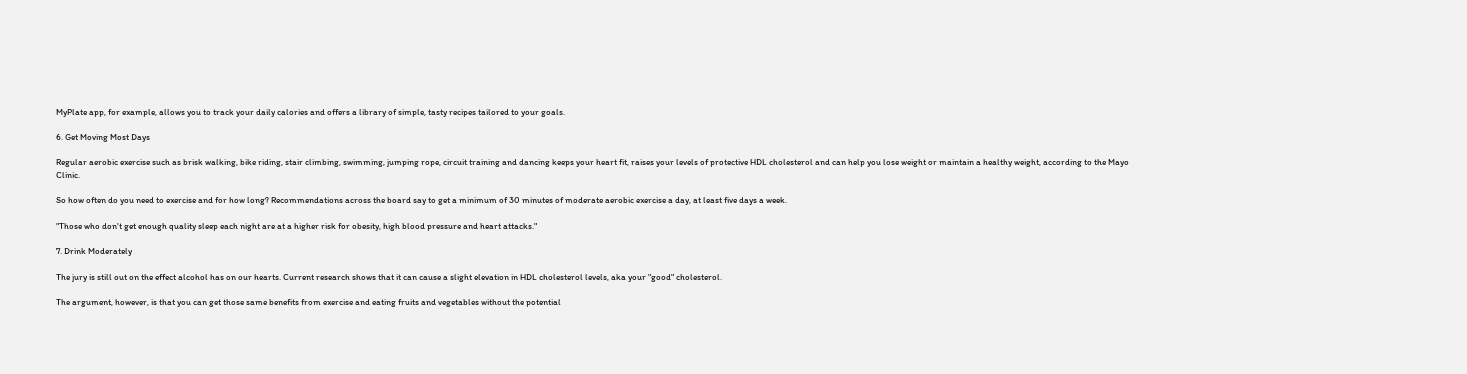MyPlate app, for example, allows you to track your daily calories and offers a library of simple, tasty recipes tailored to your goals.

6. Get Moving Most Days

Regular aerobic exercise such as brisk walking, bike riding, stair climbing, swimming, jumping rope, circuit training and dancing keeps your heart fit, raises your levels of protective HDL cholesterol and can help you lose weight or maintain a healthy weight, according to the Mayo Clinic.

So how often do you need to exercise and for how long? Recommendations across the board say to get a minimum of 30 minutes of moderate aerobic exercise a day, at least five days a week.

"Those who don't get enough quality sleep each night are at a higher risk for obesity, high blood pressure and heart attacks."

7. Drink Moderately

The jury is still out on the effect alcohol has on our hearts. Current research shows that it can cause a slight elevation in HDL cholesterol levels, aka your "good" cholesterol.

The argument, however, is that you can get those same benefits from exercise and eating fruits and vegetables without the potential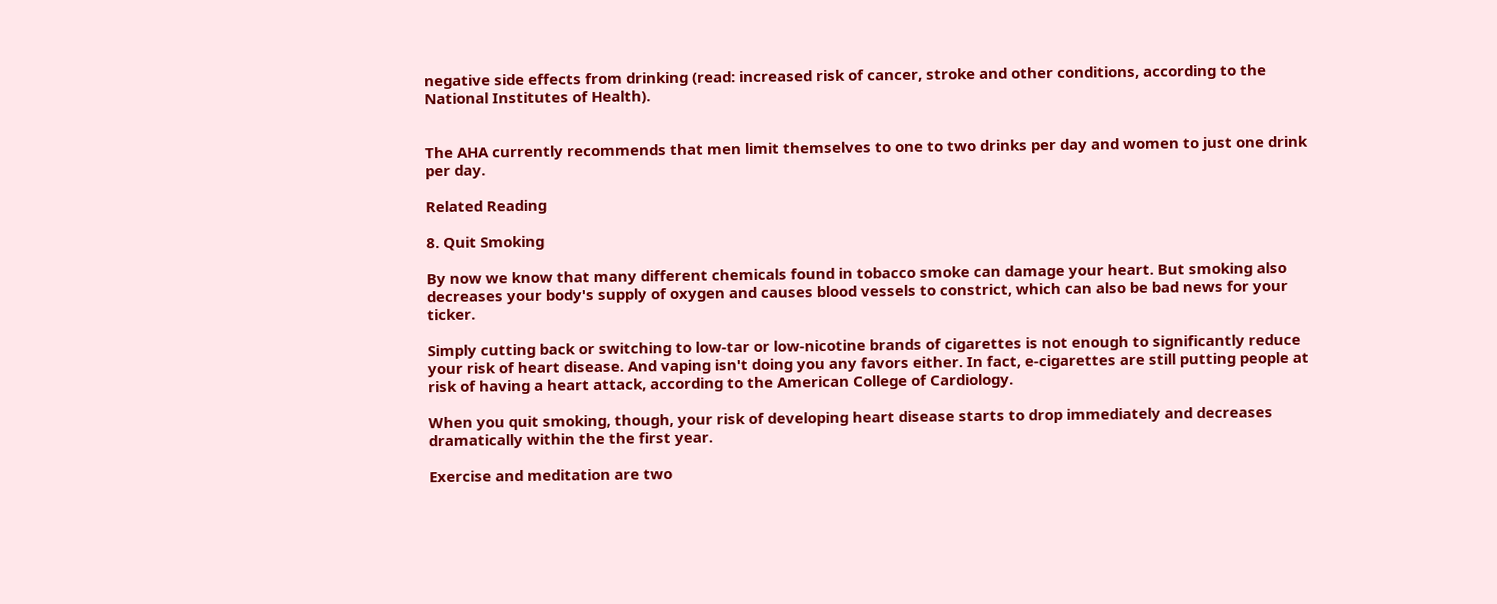negative side effects from drinking (read: increased risk of cancer, stroke and other conditions, according to the National Institutes of Health).


The AHA currently recommends that men limit themselves to one to two drinks per day and women to just one drink per day.

Related Reading

8. Quit Smoking

By now we know that many different chemicals found in tobacco smoke can damage your heart. But smoking also decreases your body's supply of oxygen and causes blood vessels to constrict, which can also be bad news for your ticker.

Simply cutting back or switching to low-tar or low-nicotine brands of cigarettes is not enough to significantly reduce your risk of heart disease. And vaping isn't doing you any favors either. In fact, e-cigarettes are still putting people at risk of having a heart attack, according to the American College of Cardiology.

When you quit smoking, though, your risk of developing heart disease starts to drop immediately and decreases dramatically within the the first year.

Exercise and meditation are two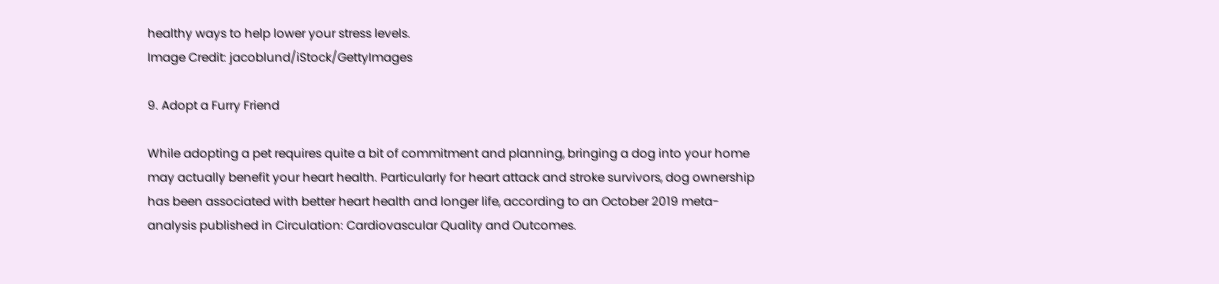healthy ways to help lower your stress levels.
Image Credit: jacoblund/iStock/GettyImages

9. Adopt a Furry Friend

While adopting a pet requires quite a bit of commitment and planning, bringing a dog into your home may actually benefit your heart health. Particularly for heart attack and stroke survivors, dog ownership has been associated with better heart health and longer life, according to an October 2019 meta-analysis published in Circulation: Cardiovascular Quality and Outcomes.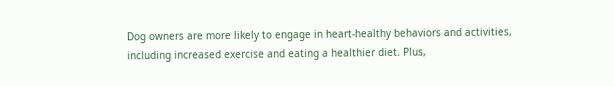Dog owners are more likely to engage in heart-healthy behaviors and activities, including increased exercise and eating a healthier diet. Plus,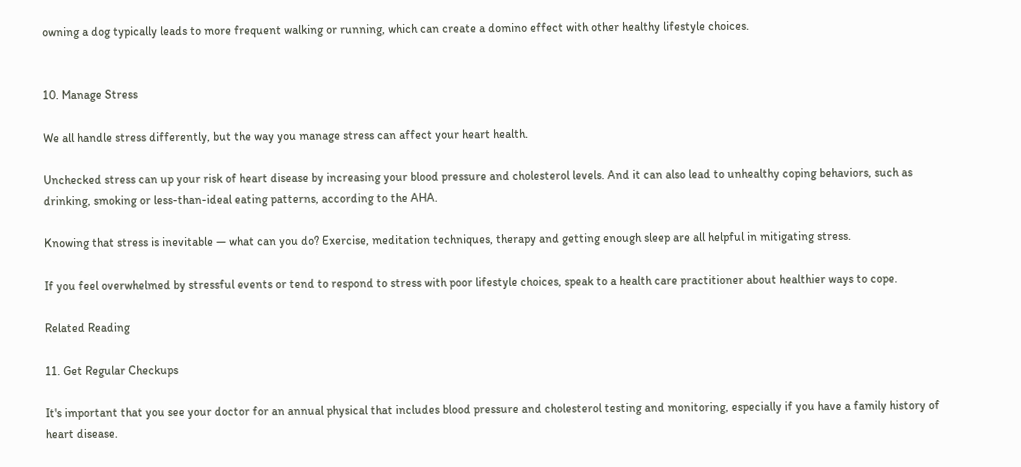owning a dog typically leads to more frequent walking or running, which can create a domino effect with other healthy lifestyle choices.


10. Manage Stress

We all handle stress differently, but the way you manage stress can affect your heart health.

Unchecked stress can up your risk of heart disease by increasing your blood pressure and cholesterol levels. And it can also lead to unhealthy coping behaviors, such as drinking, smoking or less-than-ideal eating patterns, according to the AHA.

Knowing that stress is inevitable — what can you do? Exercise, meditation techniques, therapy and getting enough sleep are all helpful in mitigating stress.

If you feel overwhelmed by stressful events or tend to respond to stress with poor lifestyle choices, speak to a health care practitioner about healthier ways to cope.

Related Reading

11. Get Regular Checkups

It's important that you see your doctor for an annual physical that includes blood pressure and cholesterol testing and monitoring, especially if you have a family history of heart disease.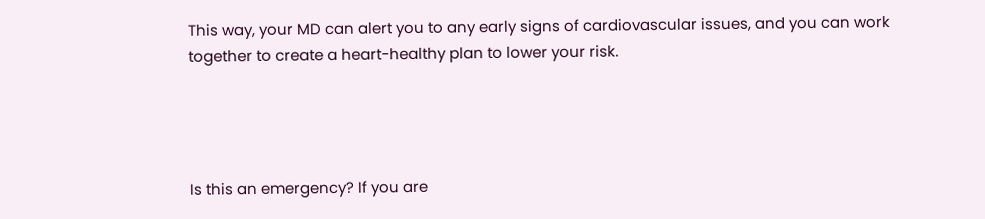This way, your MD can alert you to any early signs of cardiovascular issues, and you can work together to create a heart-healthy plan to lower your risk.




Is this an emergency? If you are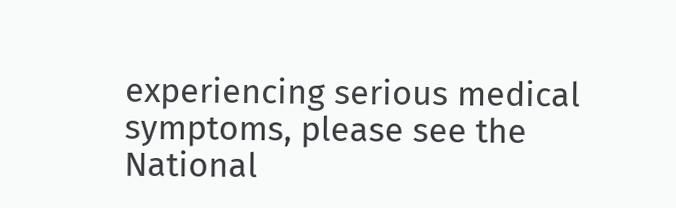experiencing serious medical symptoms, please see the National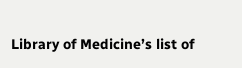Library of Medicine’s list of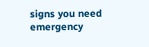signs you need emergency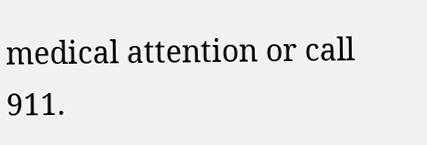medical attention or call 911.